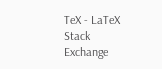TeX - LaTeX Stack Exchange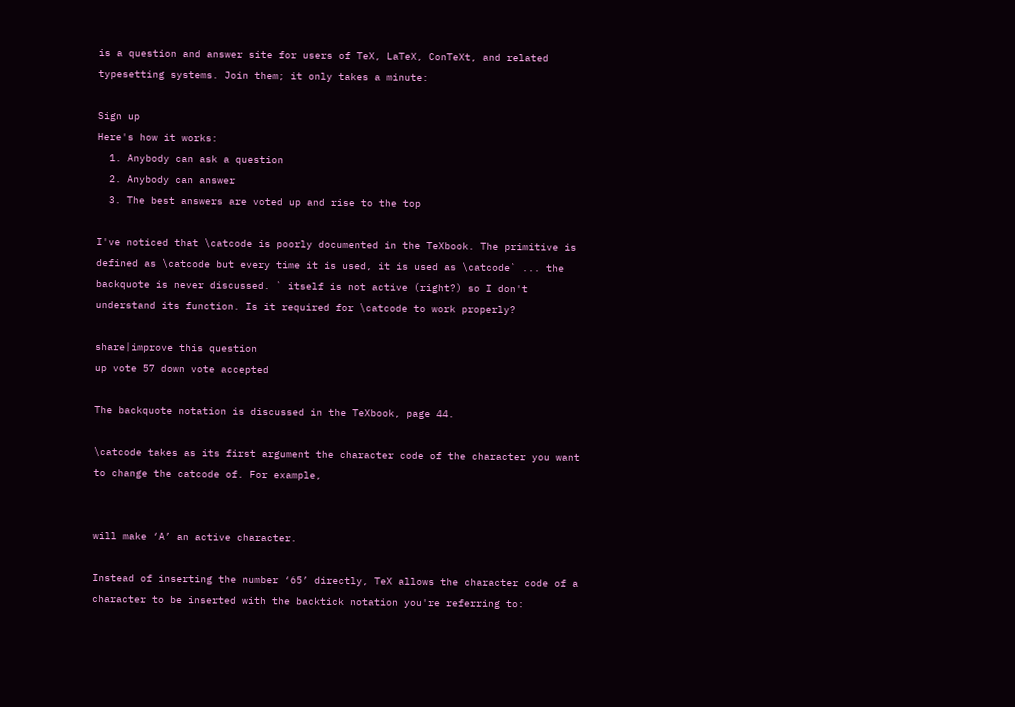is a question and answer site for users of TeX, LaTeX, ConTeXt, and related typesetting systems. Join them; it only takes a minute:

Sign up
Here's how it works:
  1. Anybody can ask a question
  2. Anybody can answer
  3. The best answers are voted up and rise to the top

I've noticed that \catcode is poorly documented in the TeXbook. The primitive is defined as \catcode but every time it is used, it is used as \catcode` ... the backquote is never discussed. ` itself is not active (right?) so I don't understand its function. Is it required for \catcode to work properly?

share|improve this question
up vote 57 down vote accepted

The backquote notation is discussed in the TeXbook, page 44.

\catcode takes as its first argument the character code of the character you want to change the catcode of. For example,


will make ‘A’ an active character.

Instead of inserting the number ‘65’ directly, TeX allows the character code of a character to be inserted with the backtick notation you're referring to: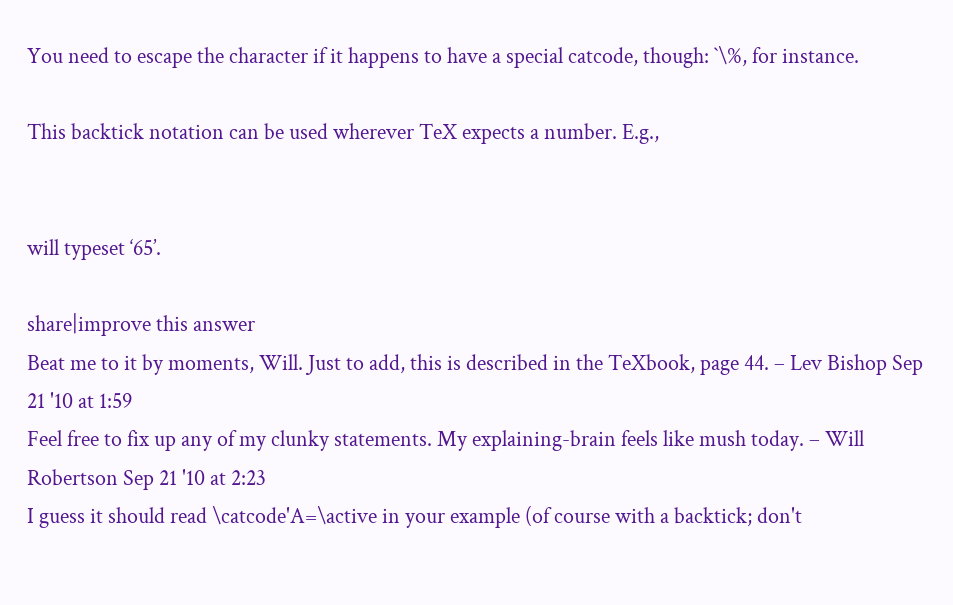You need to escape the character if it happens to have a special catcode, though: `\%, for instance.

This backtick notation can be used wherever TeX expects a number. E.g.,


will typeset ‘65’.

share|improve this answer
Beat me to it by moments, Will. Just to add, this is described in the TeXbook, page 44. – Lev Bishop Sep 21 '10 at 1:59
Feel free to fix up any of my clunky statements. My explaining-brain feels like mush today. – Will Robertson Sep 21 '10 at 2:23
I guess it should read \catcode'A=\active in your example (of course with a backtick; don't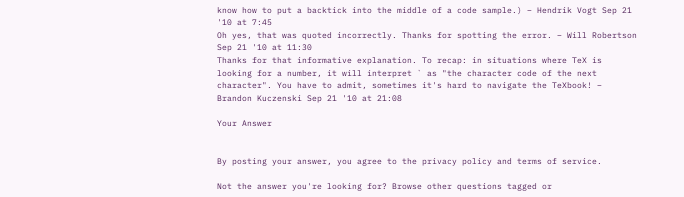know how to put a backtick into the middle of a code sample.) – Hendrik Vogt Sep 21 '10 at 7:45
Oh yes, that was quoted incorrectly. Thanks for spotting the error. – Will Robertson Sep 21 '10 at 11:30
Thanks for that informative explanation. To recap: in situations where TeX is looking for a number, it will interpret ` as "the character code of the next character". You have to admit, sometimes it's hard to navigate the TeXbook! – Brandon Kuczenski Sep 21 '10 at 21:08

Your Answer


By posting your answer, you agree to the privacy policy and terms of service.

Not the answer you're looking for? Browse other questions tagged or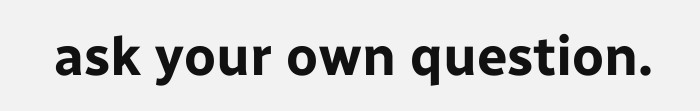ask your own question.